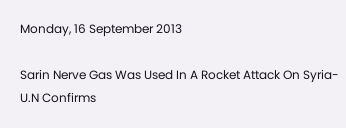Monday, 16 September 2013

Sarin Nerve Gas Was Used In A Rocket Attack On Syria- U.N Confirms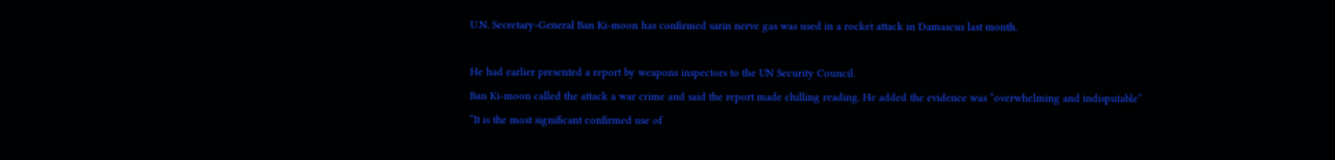U.N. Secretary-General Ban Ki-moon has confirmed sarin nerve gas was used in a rocket attack in Damascus last month.

He had earlier presented a report by weapons inspectors to the UN Security Council.
Ban Ki-moon called the attack a war crime and said the report made chilling reading. He added the evidence was “overwhelming and indisputable”
“It is the most significant confirmed use of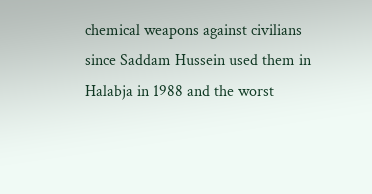chemical weapons against civilians since Saddam Hussein used them in Halabja in 1988 and the worst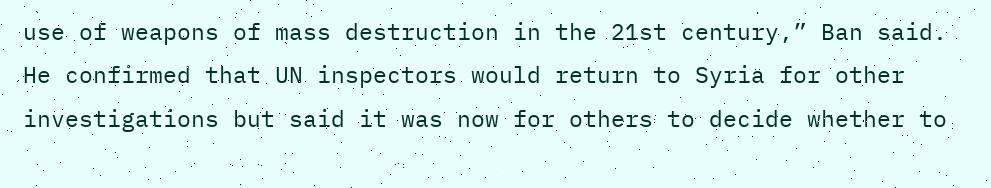use of weapons of mass destruction in the 21st century,” Ban said.
He confirmed that UN inspectors would return to Syria for other investigations but said it was now for others to decide whether to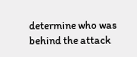determine who was behind the attack